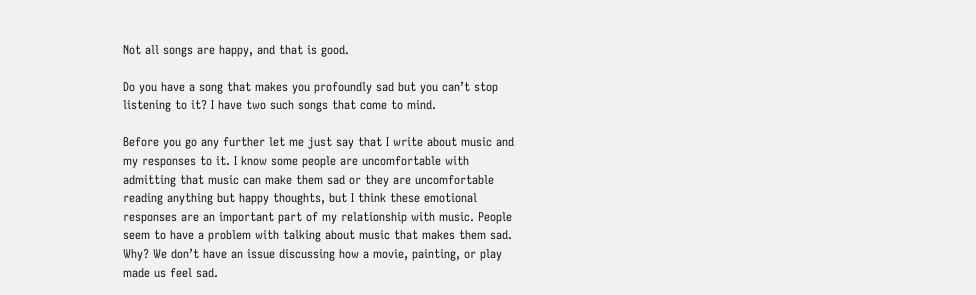Not all songs are happy, and that is good.

Do you have a song that makes you profoundly sad but you can’t stop listening to it? I have two such songs that come to mind.

Before you go any further let me just say that I write about music and my responses to it. I know some people are uncomfortable with admitting that music can make them sad or they are uncomfortable reading anything but happy thoughts, but I think these emotional responses are an important part of my relationship with music. People seem to have a problem with talking about music that makes them sad. Why? We don’t have an issue discussing how a movie, painting, or play made us feel sad.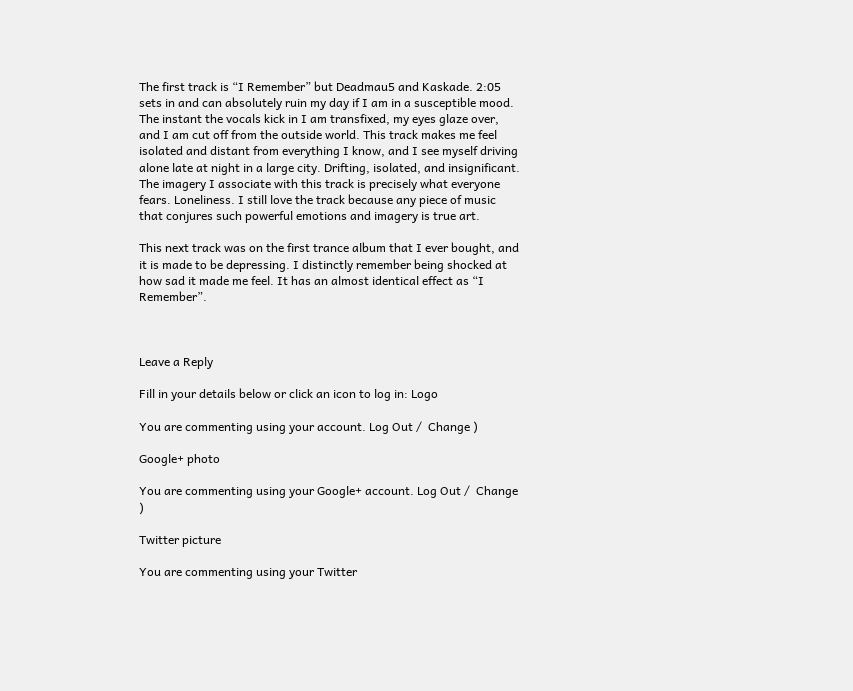The first track is “I Remember” but Deadmau5 and Kaskade. 2:05 sets in and can absolutely ruin my day if I am in a susceptible mood. The instant the vocals kick in I am transfixed, my eyes glaze over, and I am cut off from the outside world. This track makes me feel isolated and distant from everything I know, and I see myself driving alone late at night in a large city. Drifting, isolated, and insignificant. The imagery I associate with this track is precisely what everyone fears. Loneliness. I still love the track because any piece of music that conjures such powerful emotions and imagery is true art.

This next track was on the first trance album that I ever bought, and it is made to be depressing. I distinctly remember being shocked at how sad it made me feel. It has an almost identical effect as “I Remember”.



Leave a Reply

Fill in your details below or click an icon to log in: Logo

You are commenting using your account. Log Out /  Change )

Google+ photo

You are commenting using your Google+ account. Log Out /  Change )

Twitter picture

You are commenting using your Twitter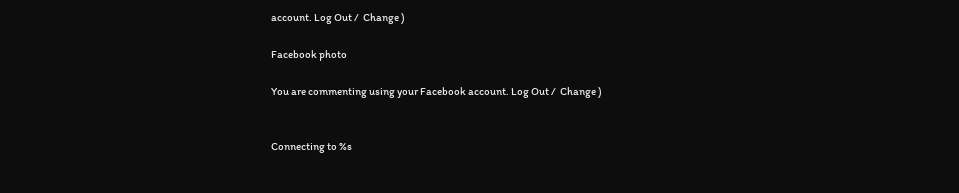account. Log Out /  Change )

Facebook photo

You are commenting using your Facebook account. Log Out /  Change )


Connecting to %s